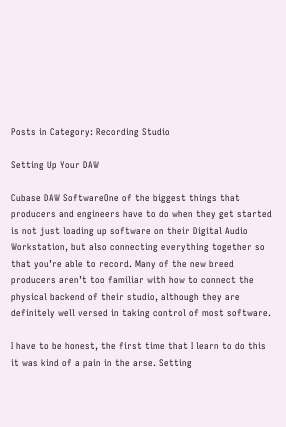Posts in Category: Recording Studio

Setting Up Your DAW

Cubase DAW SoftwareOne of the biggest things that producers and engineers have to do when they get started is not just loading up software on their Digital Audio Workstation, but also connecting everything together so that you’re able to record. Many of the new breed producers aren’t too familiar with how to connect the physical backend of their studio, although they are definitely well versed in taking control of most software.

I have to be honest, the first time that I learn to do this it was kind of a pain in the arse. Setting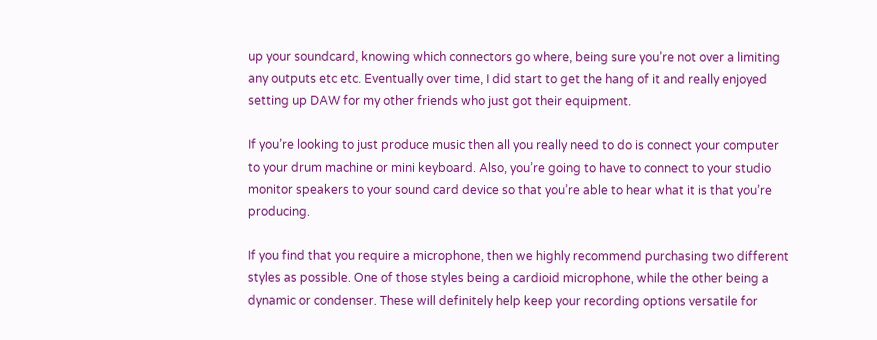up your soundcard, knowing which connectors go where, being sure you’re not over a limiting any outputs etc etc. Eventually over time, I did start to get the hang of it and really enjoyed setting up DAW for my other friends who just got their equipment.

If you’re looking to just produce music then all you really need to do is connect your computer to your drum machine or mini keyboard. Also, you’re going to have to connect to your studio monitor speakers to your sound card device so that you’re able to hear what it is that you’re producing.

If you find that you require a microphone, then we highly recommend purchasing two different styles as possible. One of those styles being a cardioid microphone, while the other being a dynamic or condenser. These will definitely help keep your recording options versatile for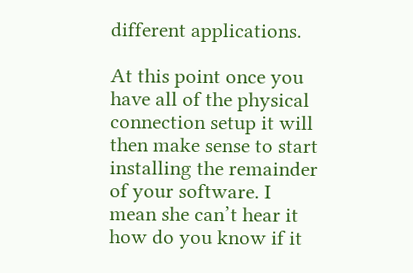different applications.

At this point once you have all of the physical connection setup it will then make sense to start installing the remainder of your software. I mean she can’t hear it how do you know if it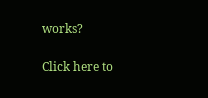works?

Click here to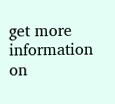get more information on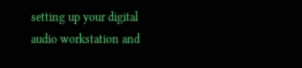setting up your digital audio workstation and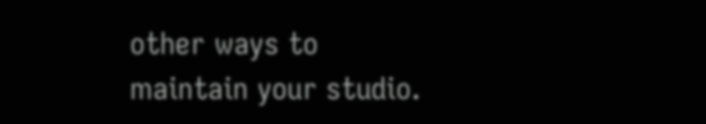other ways to maintain your studio.